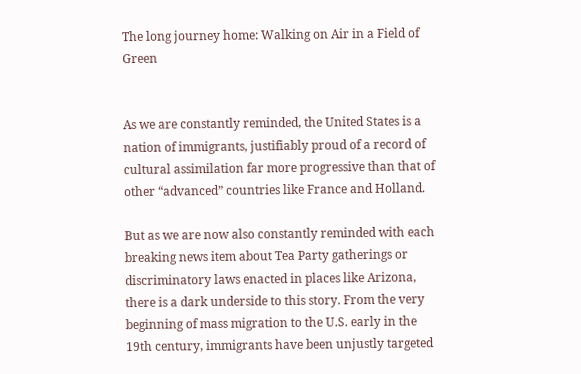The long journey home: Walking on Air in a Field of Green


As we are constantly reminded, the United States is a nation of immigrants, justifiably proud of a record of cultural assimilation far more progressive than that of other “advanced” countries like France and Holland.

But as we are now also constantly reminded with each breaking news item about Tea Party gatherings or discriminatory laws enacted in places like Arizona, there is a dark underside to this story. From the very beginning of mass migration to the U.S. early in the 19th century, immigrants have been unjustly targeted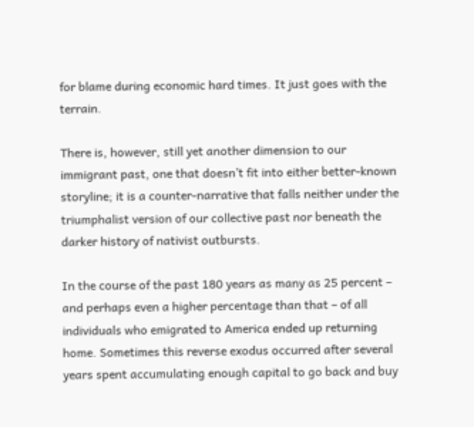for blame during economic hard times. It just goes with the terrain.

There is, however, still yet another dimension to our immigrant past, one that doesn’t fit into either better-known storyline; it is a counter-narrative that falls neither under the triumphalist version of our collective past nor beneath the darker history of nativist outbursts.

In the course of the past 180 years as many as 25 percent – and perhaps even a higher percentage than that – of all individuals who emigrated to America ended up returning home. Sometimes this reverse exodus occurred after several years spent accumulating enough capital to go back and buy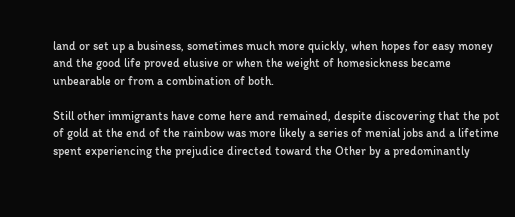land or set up a business, sometimes much more quickly, when hopes for easy money and the good life proved elusive or when the weight of homesickness became unbearable or from a combination of both.

Still other immigrants have come here and remained, despite discovering that the pot of gold at the end of the rainbow was more likely a series of menial jobs and a lifetime spent experiencing the prejudice directed toward the Other by a predominantly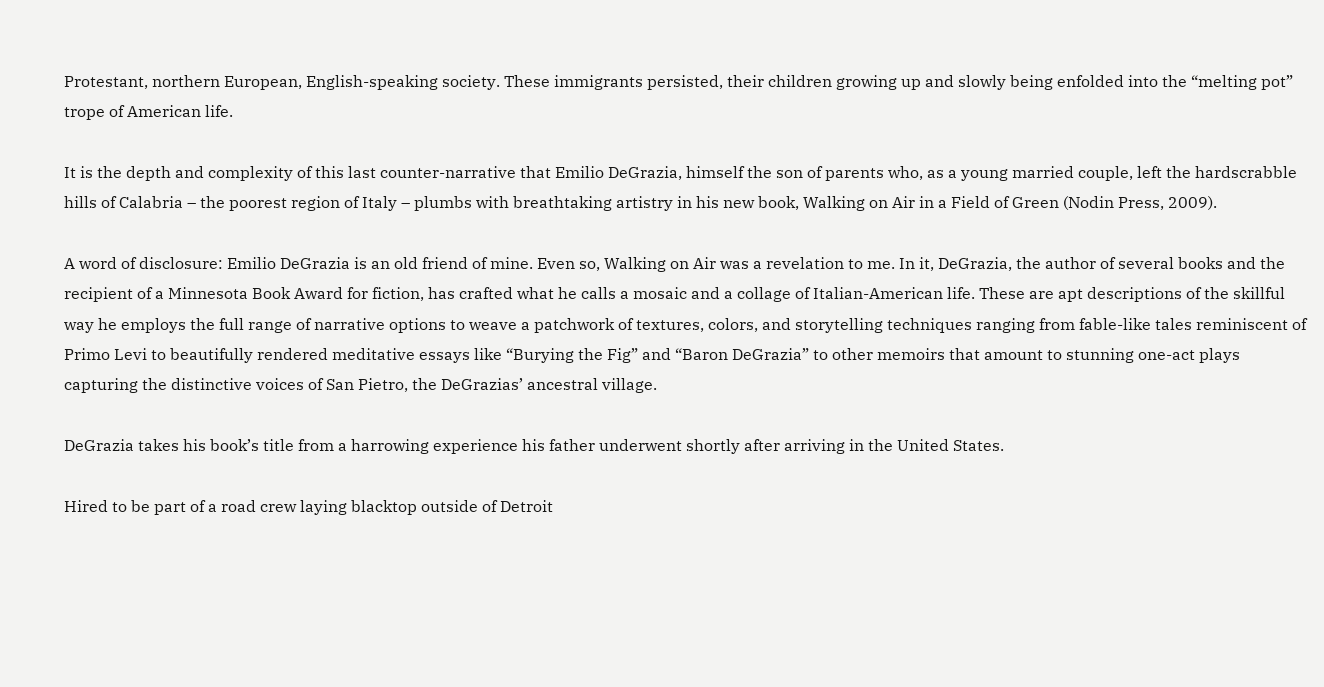Protestant, northern European, English-speaking society. These immigrants persisted, their children growing up and slowly being enfolded into the “melting pot” trope of American life.

It is the depth and complexity of this last counter-narrative that Emilio DeGrazia, himself the son of parents who, as a young married couple, left the hardscrabble hills of Calabria – the poorest region of Italy – plumbs with breathtaking artistry in his new book, Walking on Air in a Field of Green (Nodin Press, 2009).

A word of disclosure: Emilio DeGrazia is an old friend of mine. Even so, Walking on Air was a revelation to me. In it, DeGrazia, the author of several books and the recipient of a Minnesota Book Award for fiction, has crafted what he calls a mosaic and a collage of Italian-American life. These are apt descriptions of the skillful way he employs the full range of narrative options to weave a patchwork of textures, colors, and storytelling techniques ranging from fable-like tales reminiscent of Primo Levi to beautifully rendered meditative essays like “Burying the Fig” and “Baron DeGrazia” to other memoirs that amount to stunning one-act plays capturing the distinctive voices of San Pietro, the DeGrazias’ ancestral village.

DeGrazia takes his book’s title from a harrowing experience his father underwent shortly after arriving in the United States.

Hired to be part of a road crew laying blacktop outside of Detroit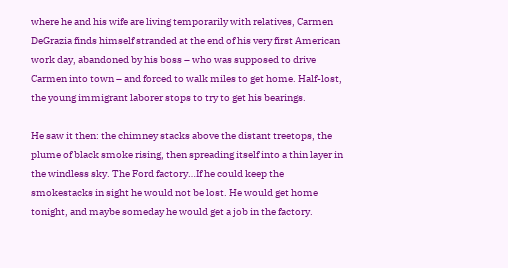where he and his wife are living temporarily with relatives, Carmen DeGrazia finds himself stranded at the end of his very first American work day, abandoned by his boss – who was supposed to drive Carmen into town – and forced to walk miles to get home. Half-lost, the young immigrant laborer stops to try to get his bearings.

He saw it then: the chimney stacks above the distant treetops, the plume of black smoke rising, then spreading itself into a thin layer in the windless sky. The Ford factory…If he could keep the smokestacks in sight he would not be lost. He would get home tonight, and maybe someday he would get a job in the factory.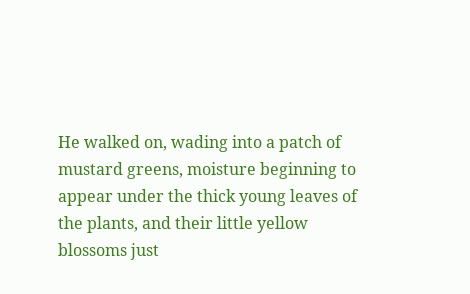He walked on, wading into a patch of mustard greens, moisture beginning to appear under the thick young leaves of the plants, and their little yellow blossoms just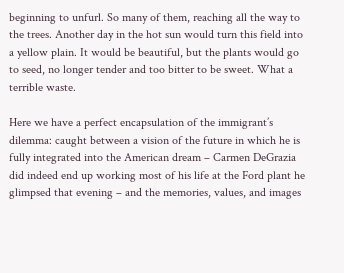beginning to unfurl. So many of them, reaching all the way to the trees. Another day in the hot sun would turn this field into a yellow plain. It would be beautiful, but the plants would go to seed, no longer tender and too bitter to be sweet. What a terrible waste.

Here we have a perfect encapsulation of the immigrant’s dilemma: caught between a vision of the future in which he is fully integrated into the American dream – Carmen DeGrazia did indeed end up working most of his life at the Ford plant he glimpsed that evening – and the memories, values, and images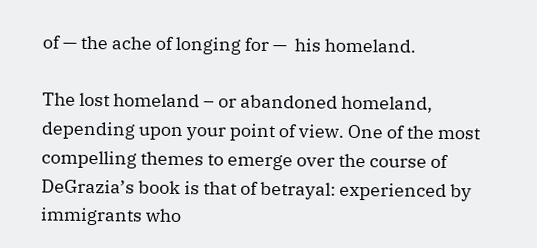of — the ache of longing for —  his homeland.

The lost homeland – or abandoned homeland, depending upon your point of view. One of the most compelling themes to emerge over the course of DeGrazia’s book is that of betrayal: experienced by immigrants who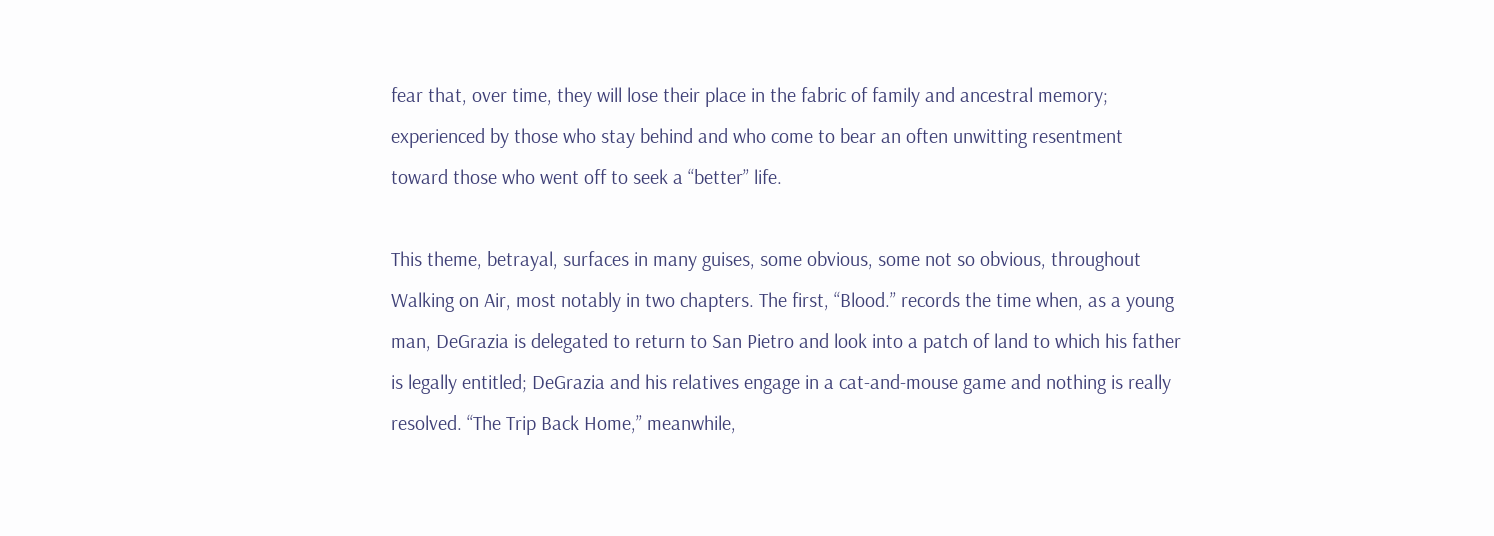fear that, over time, they will lose their place in the fabric of family and ancestral memory; experienced by those who stay behind and who come to bear an often unwitting resentment toward those who went off to seek a “better” life.

This theme, betrayal, surfaces in many guises, some obvious, some not so obvious, throughout Walking on Air, most notably in two chapters. The first, “Blood.” records the time when, as a young man, DeGrazia is delegated to return to San Pietro and look into a patch of land to which his father is legally entitled; DeGrazia and his relatives engage in a cat-and-mouse game and nothing is really resolved. “The Trip Back Home,” meanwhile,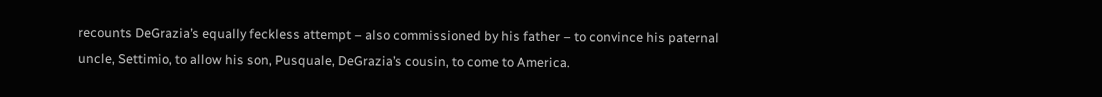recounts DeGrazia’s equally feckless attempt – also commissioned by his father – to convince his paternal uncle, Settimio, to allow his son, Pusquale, DeGrazia’s cousin, to come to America.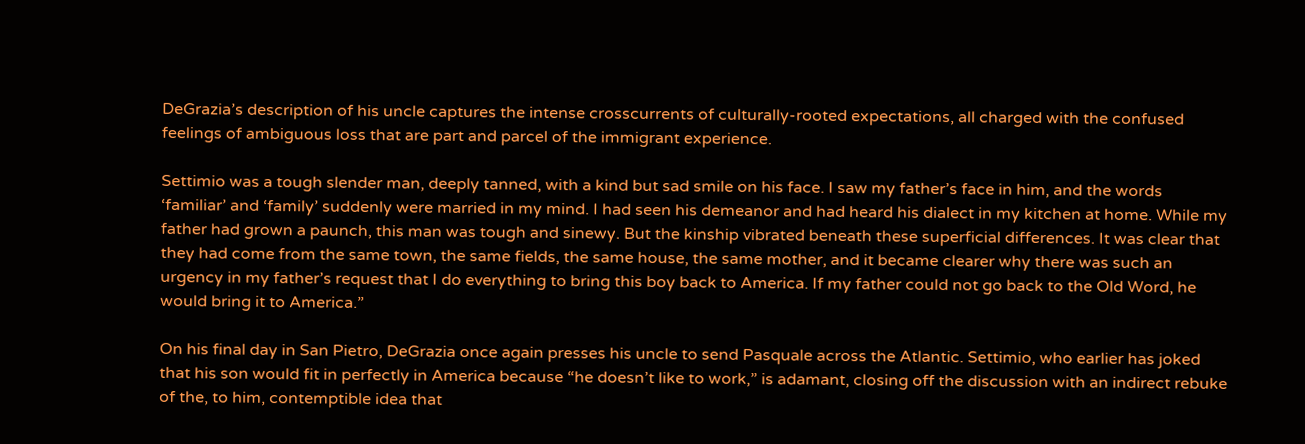DeGrazia’s description of his uncle captures the intense crosscurrents of culturally-rooted expectations, all charged with the confused feelings of ambiguous loss that are part and parcel of the immigrant experience.

Settimio was a tough slender man, deeply tanned, with a kind but sad smile on his face. I saw my father’s face in him, and the words ‘familiar’ and ‘family’ suddenly were married in my mind. I had seen his demeanor and had heard his dialect in my kitchen at home. While my father had grown a paunch, this man was tough and sinewy. But the kinship vibrated beneath these superficial differences. It was clear that they had come from the same town, the same fields, the same house, the same mother, and it became clearer why there was such an urgency in my father’s request that I do everything to bring this boy back to America. If my father could not go back to the Old Word, he would bring it to America.”

On his final day in San Pietro, DeGrazia once again presses his uncle to send Pasquale across the Atlantic. Settimio, who earlier has joked that his son would fit in perfectly in America because “he doesn’t like to work,” is adamant, closing off the discussion with an indirect rebuke of the, to him, contemptible idea that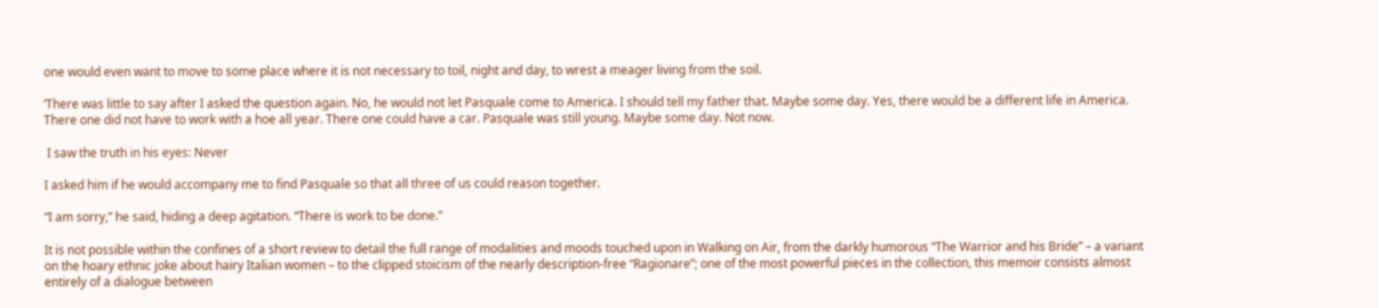one would even want to move to some place where it is not necessary to toil, night and day, to wrest a meager living from the soil.

‘There was little to say after I asked the question again. No, he would not let Pasquale come to America. I should tell my father that. Maybe some day. Yes, there would be a different life in America. There one did not have to work with a hoe all year. There one could have a car. Pasquale was still young. Maybe some day. Not now.

 I saw the truth in his eyes: Never

I asked him if he would accompany me to find Pasquale so that all three of us could reason together.

“I am sorry,” he said, hiding a deep agitation. “There is work to be done.”

It is not possible within the confines of a short review to detail the full range of modalities and moods touched upon in Walking on Air, from the darkly humorous “The Warrior and his Bride” – a variant on the hoary ethnic joke about hairy Italian women – to the clipped stoicism of the nearly description-free “Ragionare”; one of the most powerful pieces in the collection, this memoir consists almost entirely of a dialogue between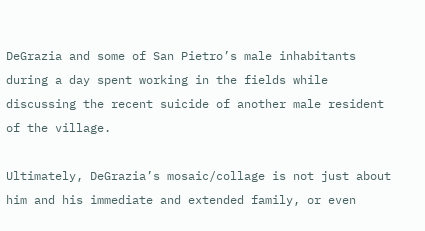DeGrazia and some of San Pietro’s male inhabitants during a day spent working in the fields while discussing the recent suicide of another male resident of the village.

Ultimately, DeGrazia’s mosaic/collage is not just about him and his immediate and extended family, or even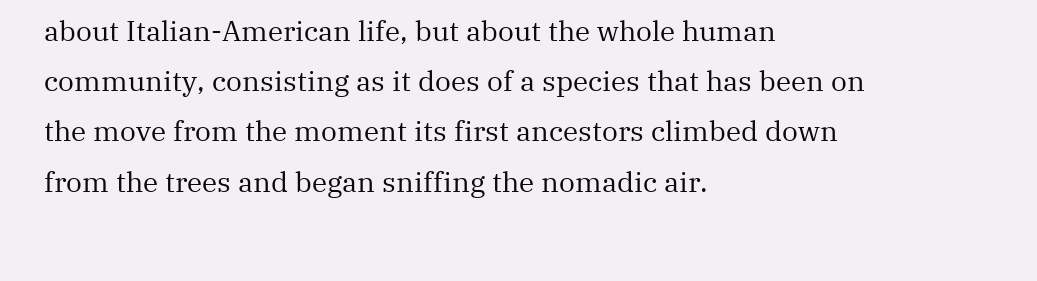about Italian-American life, but about the whole human community, consisting as it does of a species that has been on the move from the moment its first ancestors climbed down from the trees and began sniffing the nomadic air.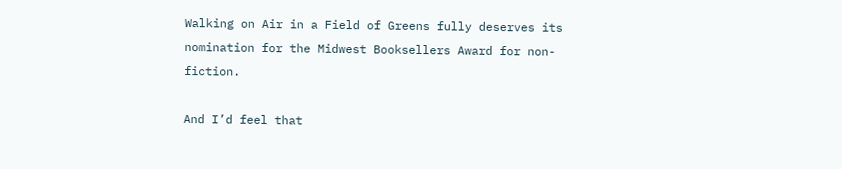Walking on Air in a Field of Greens fully deserves its nomination for the Midwest Booksellers Award for non-fiction.

And I’d feel that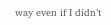way even if I didn’t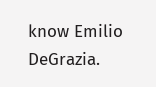know Emilio DeGrazia.